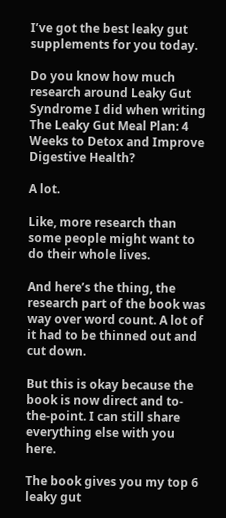I’ve got the best leaky gut supplements for you today.

Do you know how much research around Leaky Gut Syndrome I did when writing The Leaky Gut Meal Plan: 4 Weeks to Detox and Improve Digestive Health?

A lot.

Like, more research than some people might want to do their whole lives.

And here’s the thing, the research part of the book was way over word count. A lot of it had to be thinned out and cut down.

But this is okay because the book is now direct and to-the-point. I can still share everything else with you here.

The book gives you my top 6 leaky gut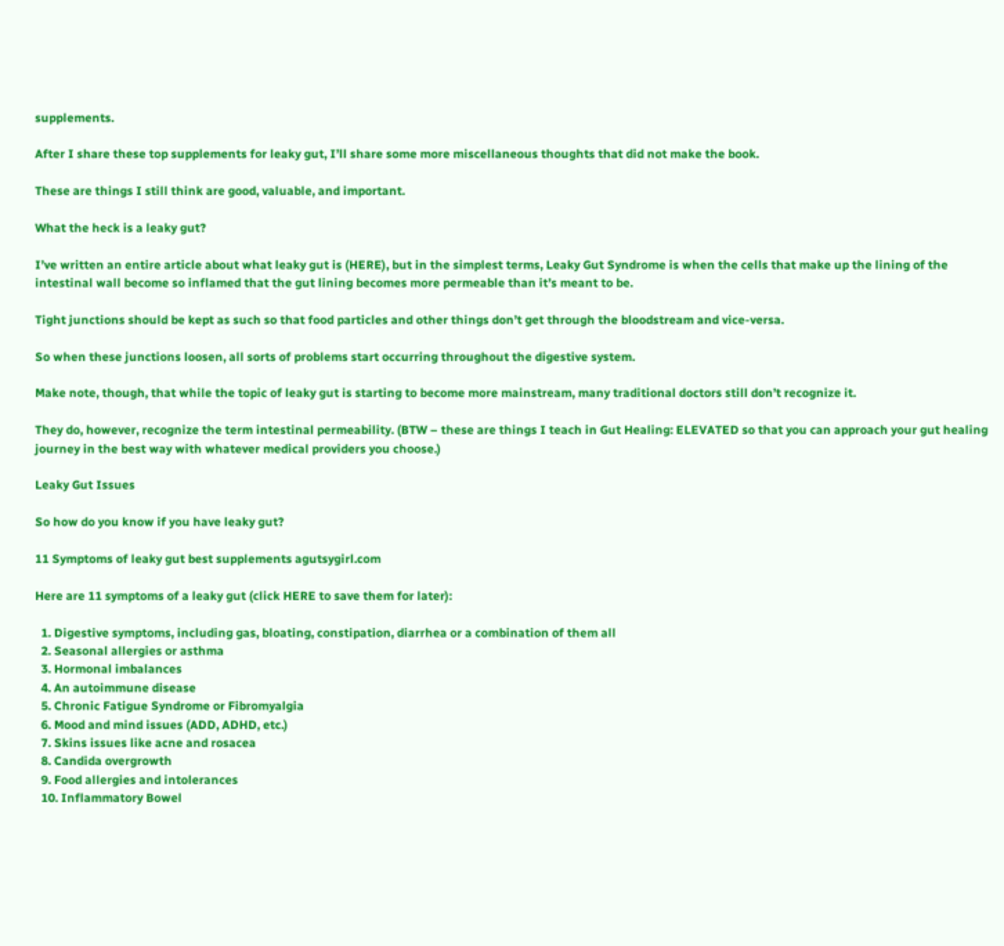supplements.

After I share these top supplements for leaky gut, I’ll share some more miscellaneous thoughts that did not make the book.

These are things I still think are good, valuable, and important.

What the heck is a leaky gut?

I’ve written an entire article about what leaky gut is (HERE), but in the simplest terms, Leaky Gut Syndrome is when the cells that make up the lining of the intestinal wall become so inflamed that the gut lining becomes more permeable than it’s meant to be.

Tight junctions should be kept as such so that food particles and other things don’t get through the bloodstream and vice-versa.

So when these junctions loosen, all sorts of problems start occurring throughout the digestive system.

Make note, though, that while the topic of leaky gut is starting to become more mainstream, many traditional doctors still don’t recognize it.

They do, however, recognize the term intestinal permeability. (BTW – these are things I teach in Gut Healing: ELEVATED so that you can approach your gut healing journey in the best way with whatever medical providers you choose.)

Leaky Gut Issues

So how do you know if you have leaky gut?

11 Symptoms of leaky gut best supplements agutsygirl.com

Here are 11 symptoms of a leaky gut (click HERE to save them for later):

  1. Digestive symptoms, including gas, bloating, constipation, diarrhea or a combination of them all
  2. Seasonal allergies or asthma
  3. Hormonal imbalances
  4. An autoimmune disease
  5. Chronic Fatigue Syndrome or Fibromyalgia
  6. Mood and mind issues (ADD, ADHD, etc.)
  7. Skins issues like acne and rosacea
  8. Candida overgrowth
  9. Food allergies and intolerances
  10. Inflammatory Bowel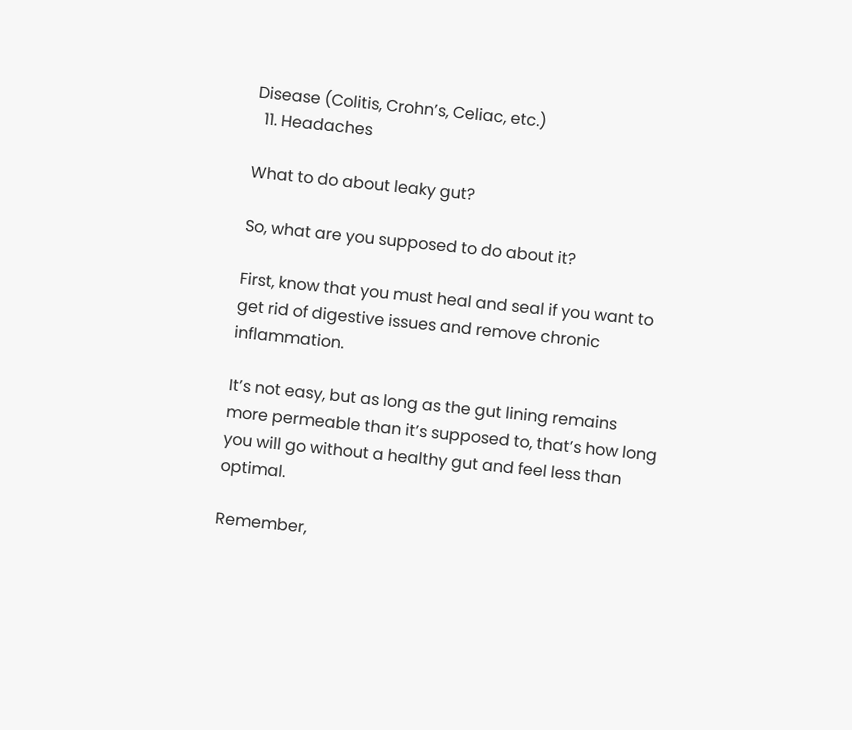Disease (Colitis, Crohn’s, Celiac, etc.)
  11. Headaches

What to do about leaky gut?

So, what are you supposed to do about it?

First, know that you must heal and seal if you want to get rid of digestive issues and remove chronic inflammation.

It’s not easy, but as long as the gut lining remains more permeable than it’s supposed to, that’s how long you will go without a healthy gut and feel less than optimal.

Remember,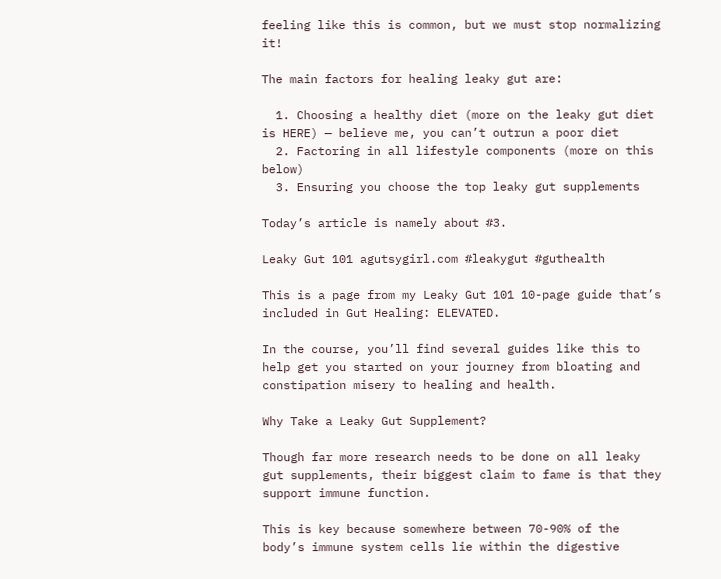feeling like this is common, but we must stop normalizing it!

The main factors for healing leaky gut are:

  1. Choosing a healthy diet (more on the leaky gut diet is HERE) — believe me, you can’t outrun a poor diet
  2. Factoring in all lifestyle components (more on this below)
  3. Ensuring you choose the top leaky gut supplements

Today’s article is namely about #3.

Leaky Gut 101 agutsygirl.com #leakygut #guthealth

This is a page from my Leaky Gut 101 10-page guide that’s included in Gut Healing: ELEVATED.

In the course, you’ll find several guides like this to help get you started on your journey from bloating and constipation misery to healing and health.

Why Take a Leaky Gut Supplement?

Though far more research needs to be done on all leaky gut supplements, their biggest claim to fame is that they support immune function.

This is key because somewhere between 70-90% of the body’s immune system cells lie within the digestive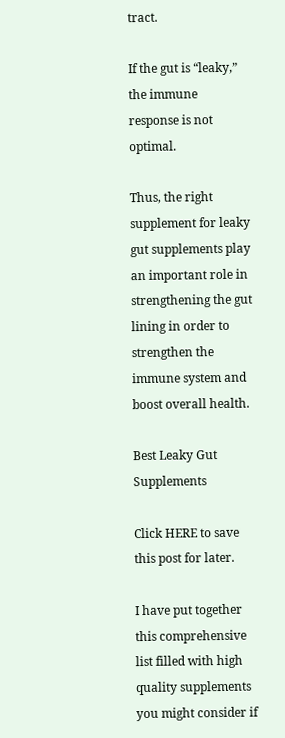tract.

If the gut is “leaky,” the immune response is not optimal.

Thus, the right supplement for leaky gut supplements play an important role in strengthening the gut lining in order to strengthen the immune system and boost overall health.

Best Leaky Gut Supplements

Click HERE to save this post for later.

I have put together this comprehensive list filled with high quality supplements you might consider if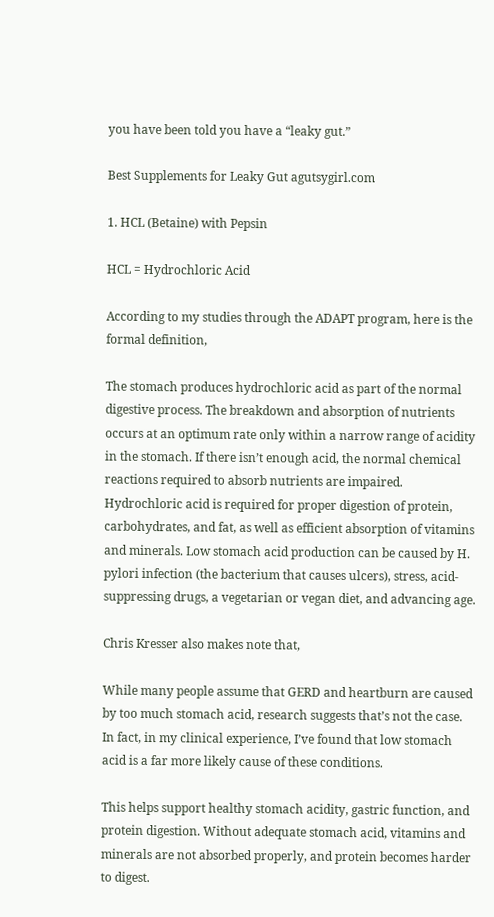you have been told you have a “leaky gut.”

Best Supplements for Leaky Gut agutsygirl.com

1. HCL (Betaine) with Pepsin

HCL = Hydrochloric Acid

According to my studies through the ADAPT program, here is the formal definition,

The stomach produces hydrochloric acid as part of the normal digestive process. The breakdown and absorption of nutrients occurs at an optimum rate only within a narrow range of acidity in the stomach. If there isn’t enough acid, the normal chemical reactions required to absorb nutrients are impaired. Hydrochloric acid is required for proper digestion of protein, carbohydrates, and fat, as well as efficient absorption of vitamins and minerals. Low stomach acid production can be caused by H. pylori infection (the bacterium that causes ulcers), stress, acid-suppressing drugs, a vegetarian or vegan diet, and advancing age.

Chris Kresser also makes note that,

While many people assume that GERD and heartburn are caused by too much stomach acid, research suggests that’s not the case. In fact, in my clinical experience, I’ve found that low stomach acid is a far more likely cause of these conditions.

This helps support healthy stomach acidity, gastric function, and protein digestion. Without adequate stomach acid, vitamins and minerals are not absorbed properly, and protein becomes harder to digest.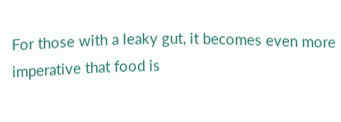For those with a leaky gut, it becomes even more imperative that food is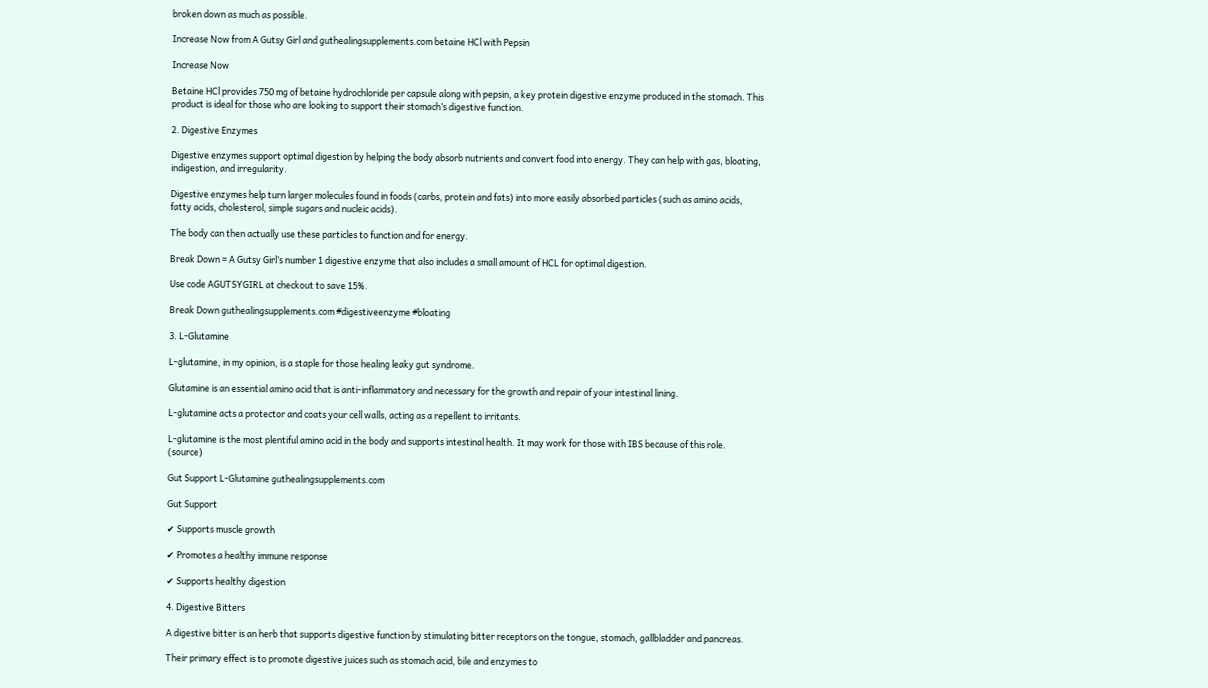broken down as much as possible.

Increase Now from A Gutsy Girl and guthealingsupplements.com betaine HCl with Pepsin

Increase Now

Betaine HCl provides 750 mg of betaine hydrochloride per capsule along with pepsin, a key protein digestive enzyme produced in the stomach. This product is ideal for those who are looking to support their stomach’s digestive function.

2. Digestive Enzymes

Digestive enzymes support optimal digestion by helping the body absorb nutrients and convert food into energy. They can help with gas, bloating, indigestion, and irregularity.

Digestive enzymes help turn larger molecules found in foods (carbs, protein and fats) into more easily absorbed particles (such as amino acids, fatty acids, cholesterol, simple sugars and nucleic acids).

The body can then actually use these particles to function and for energy.

Break Down = A Gutsy Girl’s number 1 digestive enzyme that also includes a small amount of HCL for optimal digestion.

Use code AGUTSYGIRL at checkout to save 15%.

Break Down guthealingsupplements.com #digestiveenzyme #bloating

3. L-Glutamine

L-glutamine, in my opinion, is a staple for those healing leaky gut syndrome.

Glutamine is an essential amino acid that is anti-inflammatory and necessary for the growth and repair of your intestinal lining.

L-glutamine acts a protector and coats your cell walls, acting as a repellent to irritants.

L-glutamine is the most plentiful amino acid in the body and supports intestinal health. It may work for those with IBS because of this role. (source)

Gut Support L-Glutamine guthealingsupplements.com

Gut Support

✔ Supports muscle growth

✔ Promotes a healthy immune response

✔ Supports healthy digestion

4. Digestive Bitters

A digestive bitter is an herb that supports digestive function by stimulating bitter receptors on the tongue, stomach, gallbladder and pancreas.

Their primary effect is to promote digestive juices such as stomach acid, bile and enzymes to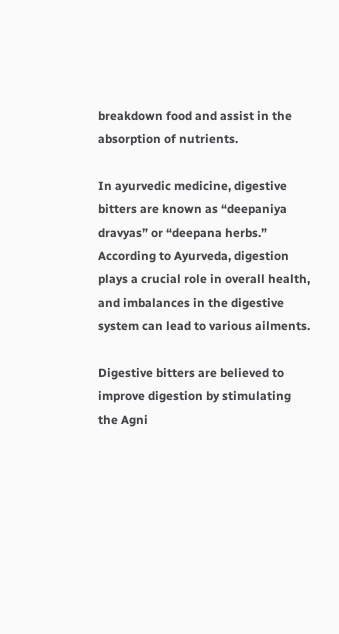breakdown food and assist in the absorption of nutrients.

In ayurvedic medicine, digestive bitters are known as “deepaniya dravyas” or “deepana herbs.” According to Ayurveda, digestion plays a crucial role in overall health, and imbalances in the digestive system can lead to various ailments.

Digestive bitters are believed to improve digestion by stimulating the Agni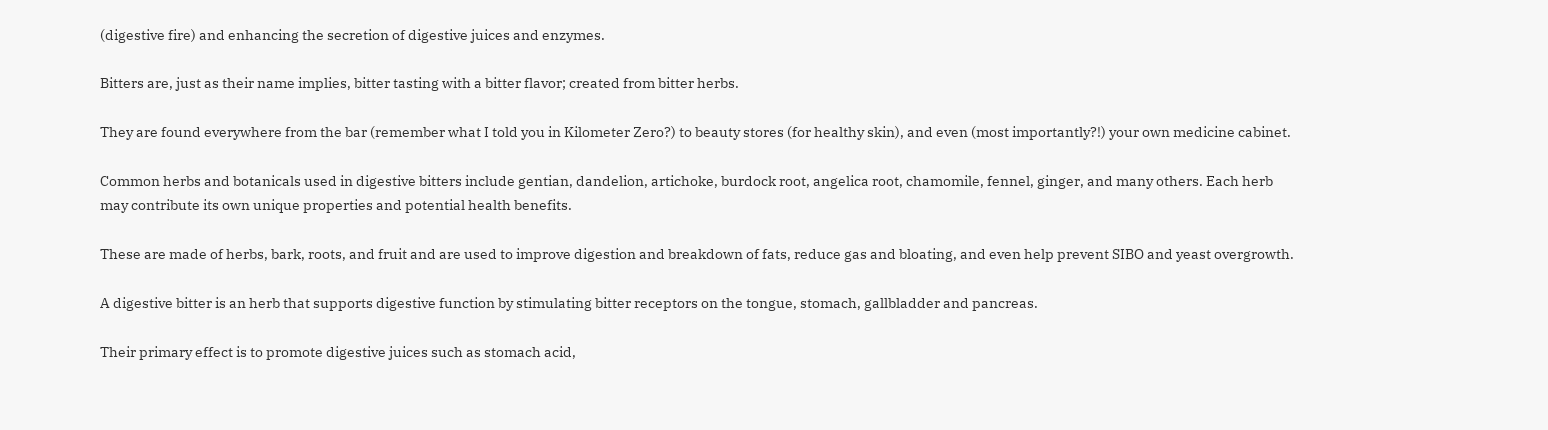(digestive fire) and enhancing the secretion of digestive juices and enzymes.

Bitters are, just as their name implies, bitter tasting with a bitter flavor; created from bitter herbs.

They are found everywhere from the bar (remember what I told you in Kilometer Zero?) to beauty stores (for healthy skin), and even (most importantly?!) your own medicine cabinet.

Common herbs and botanicals used in digestive bitters include gentian, dandelion, artichoke, burdock root, angelica root, chamomile, fennel, ginger, and many others. Each herb may contribute its own unique properties and potential health benefits.

These are made of herbs, bark, roots, and fruit and are used to improve digestion and breakdown of fats, reduce gas and bloating, and even help prevent SIBO and yeast overgrowth.

A digestive bitter is an herb that supports digestive function by stimulating bitter receptors on the tongue, stomach, gallbladder and pancreas.

Their primary effect is to promote digestive juices such as stomach acid,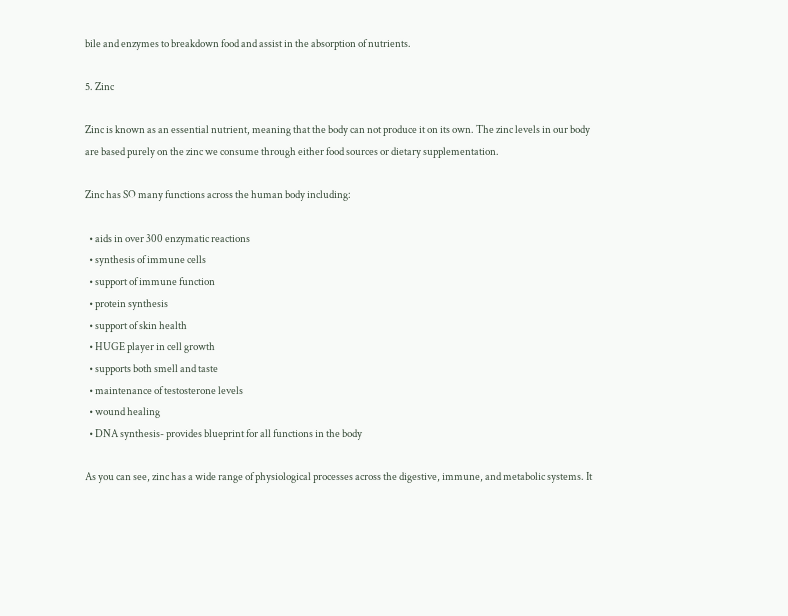bile and enzymes to breakdown food and assist in the absorption of nutrients.

5. Zinc

Zinc is known as an essential nutrient, meaning that the body can not produce it on its own. The zinc levels in our body are based purely on the zinc we consume through either food sources or dietary supplementation.

Zinc has SO many functions across the human body including:

  • aids in over 300 enzymatic reactions
  • synthesis of immune cells
  • support of immune function
  • protein synthesis
  • support of skin health
  • HUGE player in cell growth
  • supports both smell and taste
  • maintenance of testosterone levels
  • wound healing
  • DNA synthesis- provides blueprint for all functions in the body

As you can see, zinc has a wide range of physiological processes across the digestive, immune, and metabolic systems. It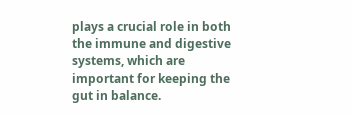plays a crucial role in both the immune and digestive systems, which are important for keeping the gut in balance.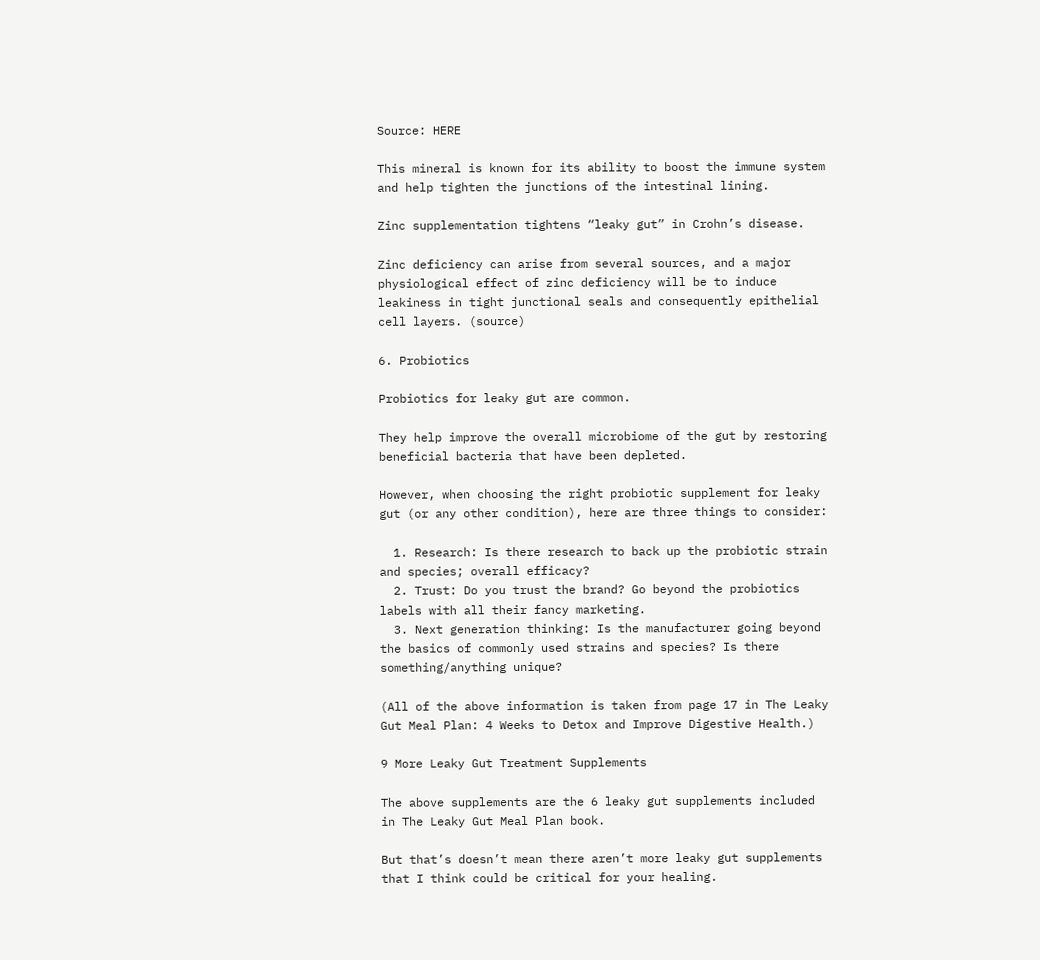Source: HERE

This mineral is known for its ability to boost the immune system and help tighten the junctions of the intestinal lining.

Zinc supplementation tightens “leaky gut” in Crohn’s disease.

Zinc deficiency can arise from several sources, and a major physiological effect of zinc deficiency will be to induce leakiness in tight junctional seals and consequently epithelial cell layers. (source)

6. Probiotics

Probiotics for leaky gut are common.

They help improve the overall microbiome of the gut by restoring beneficial bacteria that have been depleted.

However, when choosing the right probiotic supplement for leaky gut (or any other condition), here are three things to consider:

  1. Research: Is there research to back up the probiotic strain and species; overall efficacy?
  2. Trust: Do you trust the brand? Go beyond the probiotics labels with all their fancy marketing.
  3. Next generation thinking: Is the manufacturer going beyond the basics of commonly used strains and species? Is there something/anything unique?

(All of the above information is taken from page 17 in The Leaky Gut Meal Plan: 4 Weeks to Detox and Improve Digestive Health.)

9 More Leaky Gut Treatment Supplements

The above supplements are the 6 leaky gut supplements included in The Leaky Gut Meal Plan book.

But that’s doesn’t mean there aren’t more leaky gut supplements that I think could be critical for your healing.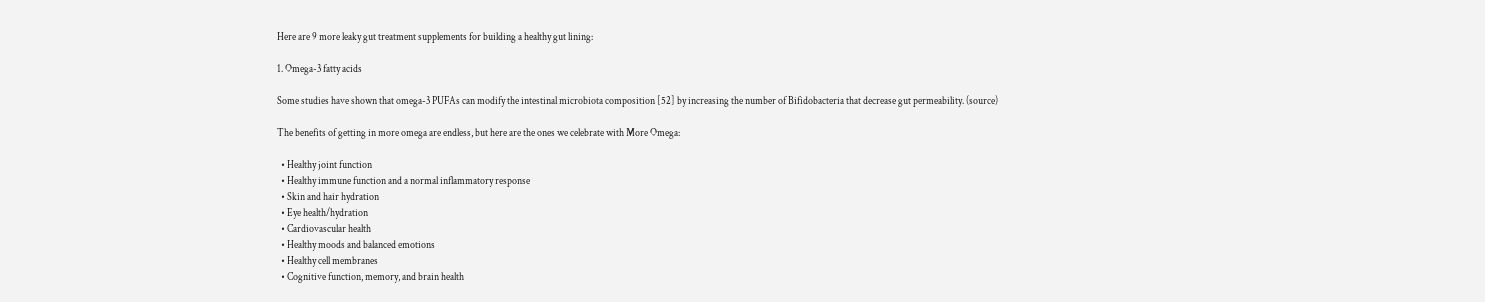Here are 9 more leaky gut treatment supplements for building a healthy gut lining:

1. Omega-3 fatty acids

Some studies have shown that omega-3 PUFAs can modify the intestinal microbiota composition [52] by increasing the number of Bifidobacteria that decrease gut permeability. (source)

The benefits of getting in more omega are endless, but here are the ones we celebrate with More Omega:

  • Healthy joint function
  • Healthy immune function and a normal inflammatory response
  • Skin and hair hydration
  • Eye health/hydration
  • Cardiovascular health
  • Healthy moods and balanced emotions
  • Healthy cell membranes
  • Cognitive function, memory, and brain health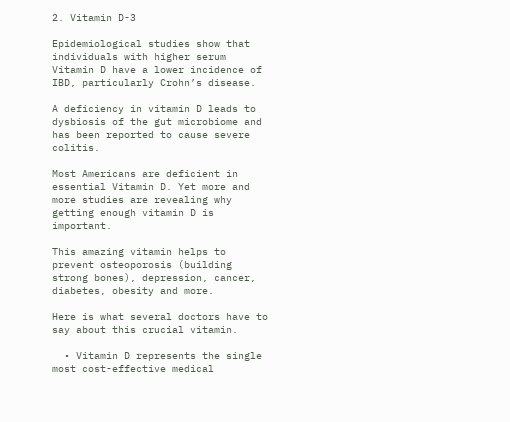2. Vitamin D-3

Epidemiological studies show that individuals with higher serum Vitamin D have a lower incidence of IBD, particularly Crohn’s disease.

A deficiency in vitamin D leads to dysbiosis of the gut microbiome and has been reported to cause severe colitis.

Most Americans are deficient in essential Vitamin D. Yet more and more studies are revealing why getting enough vitamin D is important.

This amazing vitamin helps to prevent osteoporosis (building strong bones), depression, cancer, diabetes, obesity and more.

Here is what several doctors have to say about this crucial vitamin.

  • Vitamin D represents the single most cost-effective medical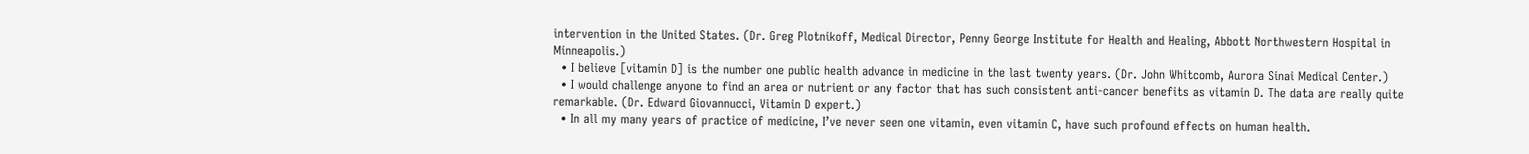intervention in the United States. (Dr. Greg Plotnikoff, Medical Director, Penny George Institute for Health and Healing, Abbott Northwestern Hospital in Minneapolis.)
  • I believe [vitamin D] is the number one public health advance in medicine in the last twenty years. (Dr. John Whitcomb, Aurora Sinai Medical Center.)
  • I would challenge anyone to find an area or nutrient or any factor that has such consistent anti-cancer benefits as vitamin D. The data are really quite remarkable. (Dr. Edward Giovannucci, Vitamin D expert.)
  • In all my many years of practice of medicine, I’ve never seen one vitamin, even vitamin C, have such profound effects on human health.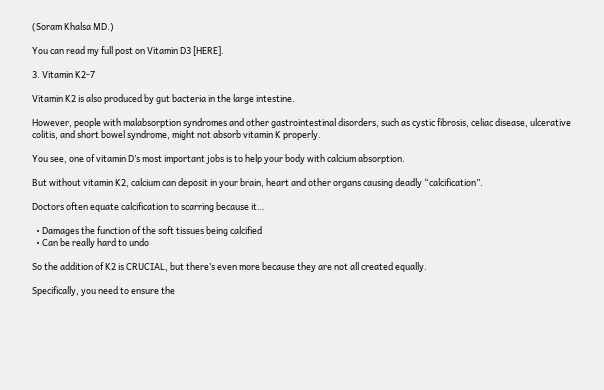(Soram Khalsa MD.)

You can read my full post on Vitamin D3 [HERE].

3. Vitamin K2-7

Vitamin K2 is also produced by gut bacteria in the large intestine.

However, people with malabsorption syndromes and other gastrointestinal disorders, such as cystic fibrosis, celiac disease, ulcerative colitis, and short bowel syndrome, might not absorb vitamin K properly.

You see, one of vitamin D’s most important jobs is to help your body with calcium absorption.

But without vitamin K2, calcium can deposit in your brain, heart and other organs causing deadly “calcification”.

Doctors often equate calcification to scarring because it…

  • Damages the function of the soft tissues being calcified
  • Can be really hard to undo

So the addition of K2 is CRUCIAL, but there’s even more because they are not all created equally.

Specifically, you need to ensure the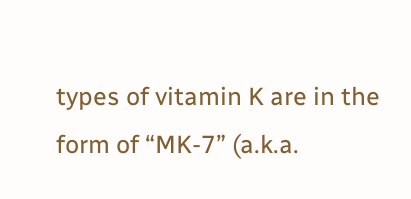types of vitamin K are in the form of “MK-7” (a.k.a.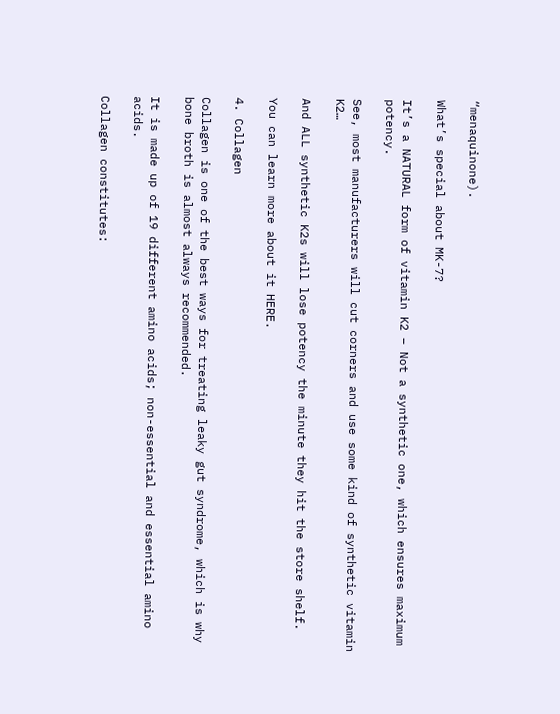“menaquinone).

What’s special about MK-7?

It’s a NATURAL form of vitamin K2 – Not a synthetic one, which ensures maximum potency.

See, most manufacturers will cut corners and use some kind of synthetic vitamin K2…

And ALL synthetic K2s will lose potency the minute they hit the store shelf.

You can learn more about it HERE.

4. Collagen

Collagen is one of the best ways for treating leaky gut syndrome, which is why bone broth is almost always recommended.

It is made up of 19 different amino acids; non-essential and essential amino acids.

Collagen constitutes: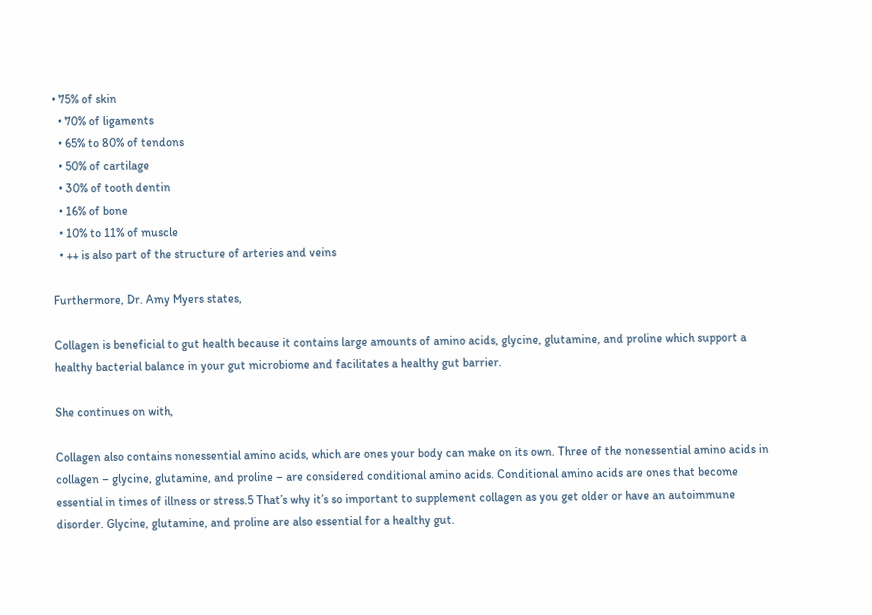• 75% of skin
  • 70% of ligaments
  • 65% to 80% of tendons
  • 50% of cartilage
  • 30% of tooth dentin
  • 16% of bone
  • 10% to 11% of muscle
  • ++ is also part of the structure of arteries and veins

Furthermore, Dr. Amy Myers states,

Collagen is beneficial to gut health because it contains large amounts of amino acids, glycine, glutamine, and proline which support a healthy bacterial balance in your gut microbiome and facilitates a healthy gut barrier.

She continues on with,

Collagen also contains nonessential amino acids, which are ones your body can make on its own. Three of the nonessential amino acids in collagen – glycine, glutamine, and proline – are considered conditional amino acids. Conditional amino acids are ones that become essential in times of illness or stress.5 That’s why it’s so important to supplement collagen as you get older or have an autoimmune disorder. Glycine, glutamine, and proline are also essential for a healthy gut.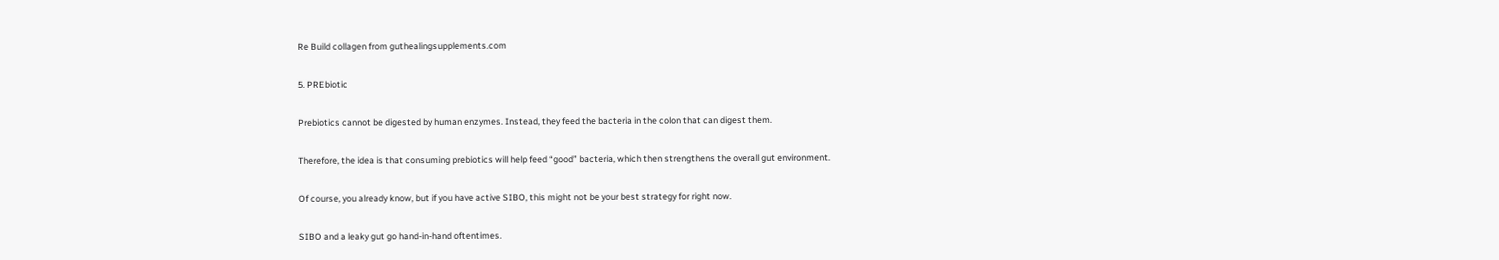Re Build collagen from guthealingsupplements.com

5. PREbiotic

Prebiotics cannot be digested by human enzymes. Instead, they feed the bacteria in the colon that can digest them.

Therefore, the idea is that consuming prebiotics will help feed “good” bacteria, which then strengthens the overall gut environment.

Of course, you already know, but if you have active SIBO, this might not be your best strategy for right now.

SIBO and a leaky gut go hand-in-hand oftentimes.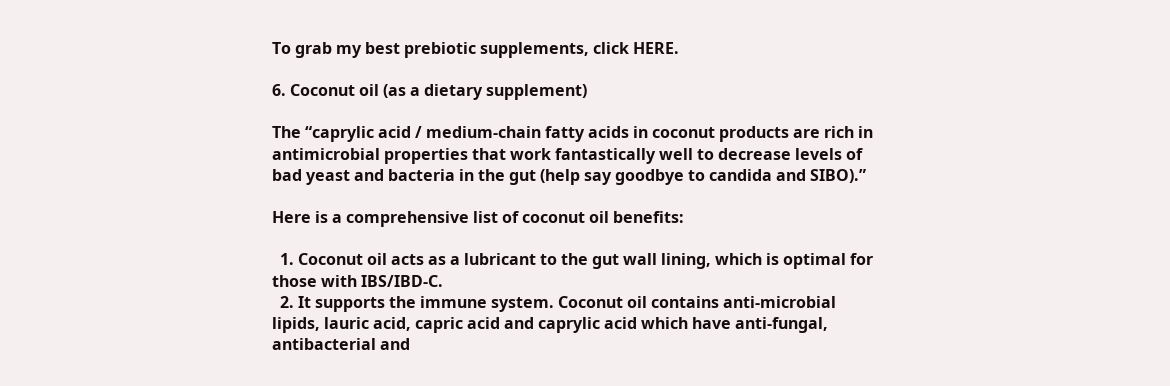To grab my best prebiotic supplements, click HERE.

6. Coconut oil (as a dietary supplement)

The “caprylic acid / medium-chain fatty acids in coconut products are rich in antimicrobial properties that work fantastically well to decrease levels of bad yeast and bacteria in the gut (help say goodbye to candida and SIBO).”

Here is a comprehensive list of coconut oil benefits:

  1. Coconut oil acts as a lubricant to the gut wall lining, which is optimal for those with IBS/IBD-C.
  2. It supports the immune system. Coconut oil contains anti-microbial lipids, lauric acid, capric acid and caprylic acid which have anti-fungal, antibacterial and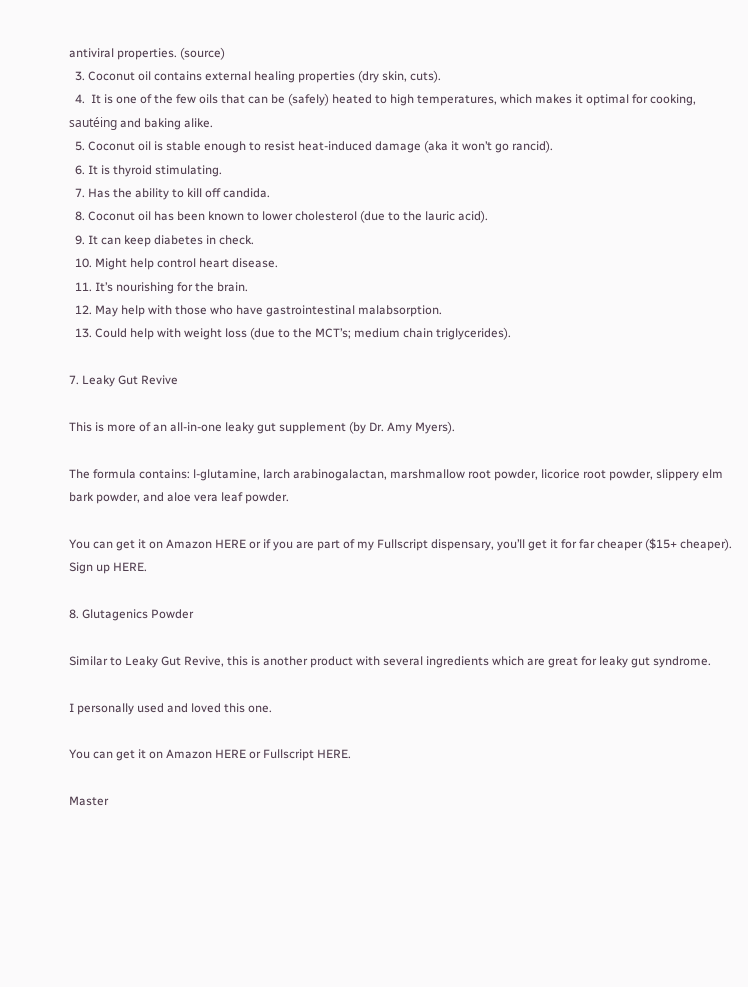antiviral properties. (source)
  3. Coconut oil contains external healing properties (dry skin, cuts).
  4.  It is one of the few oils that can be (safely) heated to high temperatures, which makes it optimal for cooking, sautéing and baking alike.
  5. Coconut oil is stable enough to resist heat-induced damage (aka it won’t go rancid).
  6. It is thyroid stimulating.
  7. Has the ability to kill off candida.
  8. Coconut oil has been known to lower cholesterol (due to the lauric acid).
  9. It can keep diabetes in check.
  10. Might help control heart disease.
  11. It’s nourishing for the brain.
  12. May help with those who have gastrointestinal malabsorption.
  13. Could help with weight loss (due to the MCT’s; medium chain triglycerides).

7. Leaky Gut Revive

This is more of an all-in-one leaky gut supplement (by Dr. Amy Myers).

The formula contains: l-glutamine, larch arabinogalactan, marshmallow root powder, licorice root powder, slippery elm bark powder, and aloe vera leaf powder.

You can get it on Amazon HERE or if you are part of my Fullscript dispensary, you’ll get it for far cheaper ($15+ cheaper). Sign up HERE.

8. Glutagenics Powder

Similar to Leaky Gut Revive, this is another product with several ingredients which are great for leaky gut syndrome.

I personally used and loved this one.

You can get it on Amazon HERE or Fullscript HERE.

Master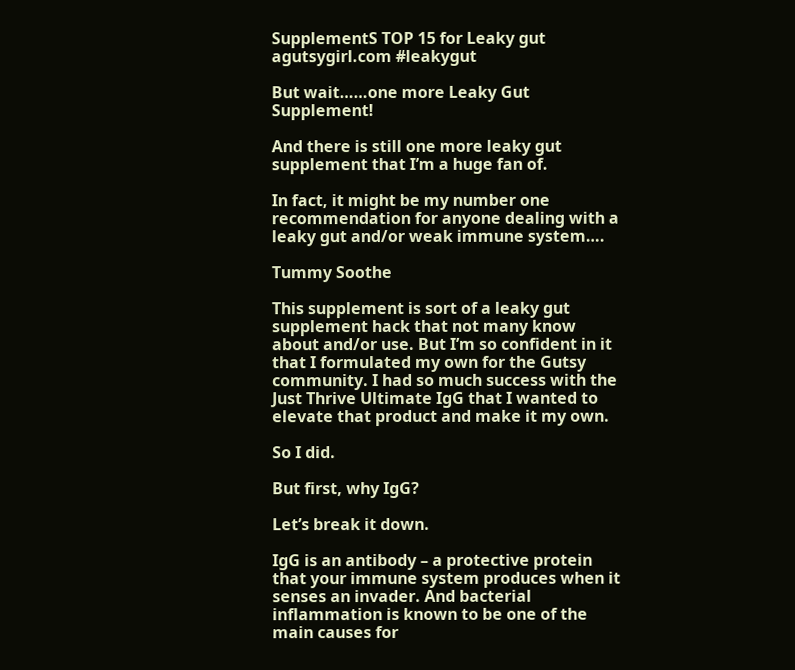SupplementS TOP 15 for Leaky gut agutsygirl.com #leakygut

But wait……one more Leaky Gut Supplement!

And there is still one more leaky gut supplement that I’m a huge fan of.

In fact, it might be my number one recommendation for anyone dealing with a leaky gut and/or weak immune system….

Tummy Soothe

This supplement is sort of a leaky gut supplement hack that not many know about and/or use. But I’m so confident in it that I formulated my own for the Gutsy community. I had so much success with the Just Thrive Ultimate IgG that I wanted to elevate that product and make it my own.

So I did.

But first, why IgG?

Let’s break it down.

IgG is an antibody – a protective protein that your immune system produces when it senses an invader. And bacterial inflammation is known to be one of the main causes for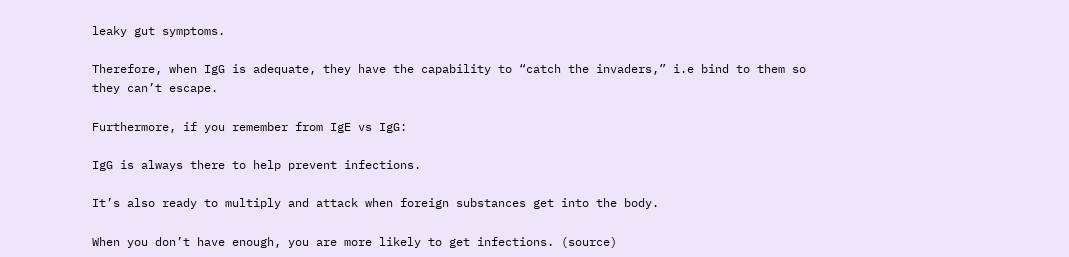leaky gut symptoms.

Therefore, when IgG is adequate, they have the capability to “catch the invaders,” i.e bind to them so they can’t escape.

Furthermore, if you remember from IgE vs IgG:

IgG is always there to help prevent infections.

It’s also ready to multiply and attack when foreign substances get into the body.

When you don’t have enough, you are more likely to get infections. (source)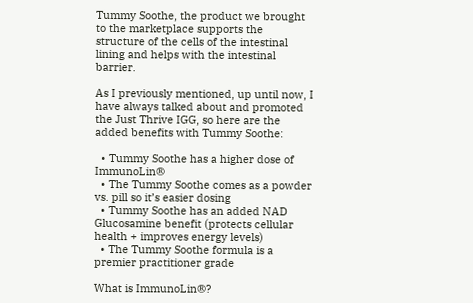Tummy Soothe, the product we brought to the marketplace supports the structure of the cells of the intestinal lining and helps with the intestinal barrier.

As I previously mentioned, up until now, I have always talked about and promoted the Just Thrive IGG, so here are the added benefits with Tummy Soothe:

  • Tummy Soothe has a higher dose of ImmunoLin®
  • The Tummy Soothe comes as a powder vs. pill so it’s easier dosing
  • Tummy Soothe has an added NAD Glucosamine benefit (protects cellular health + improves energy levels)
  • The Tummy Soothe formula is a premier practitioner grade

What is ImmunoLin®?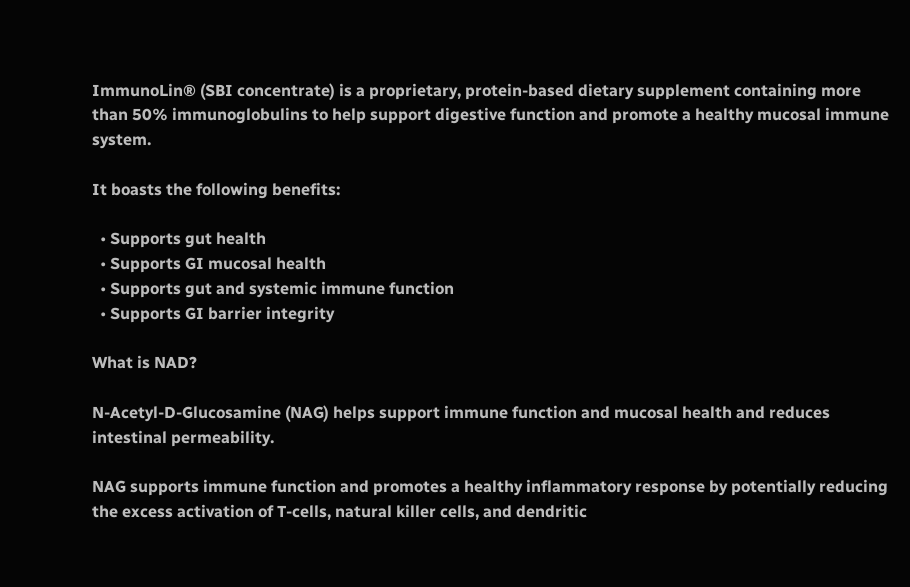ImmunoLin® (SBI concentrate) is a proprietary, protein‐based dietary supplement containing more than 50% immunoglobulins to help support digestive function and promote a healthy mucosal immune system.

It boasts the following benefits:

  • Supports gut health
  • Supports GI mucosal health
  • Supports gut and systemic immune function
  • Supports GI barrier integrity

What is NAD?

N‐Acetyl‐D‐Glucosamine (NAG) helps support immune function and mucosal health and reduces intestinal permeability.

NAG supports immune function and promotes a healthy inflammatory response by potentially reducing the excess activation of T‐cells, natural killer cells, and dendritic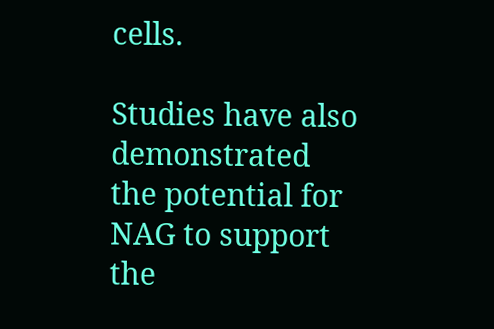cells.

Studies have also demonstrated the potential for NAG to support the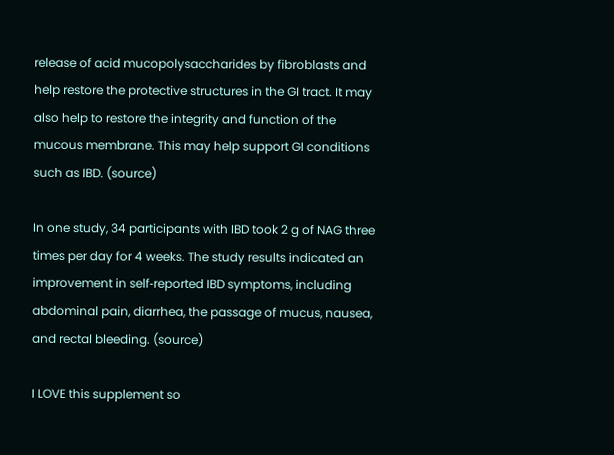release of acid mucopolysaccharides by fibroblasts and help restore the protective structures in the GI tract. It may also help to restore the integrity and function of the mucous membrane. This may help support GI conditions such as IBD. (source)

In one study, 34 participants with IBD took 2 g of NAG three times per day for 4 weeks. The study results indicated an improvement in self‐reported IBD symptoms, including abdominal pain, diarrhea, the passage of mucus, nausea, and rectal bleeding. (source)

I LOVE this supplement so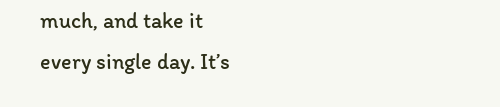much, and take it every single day. It’s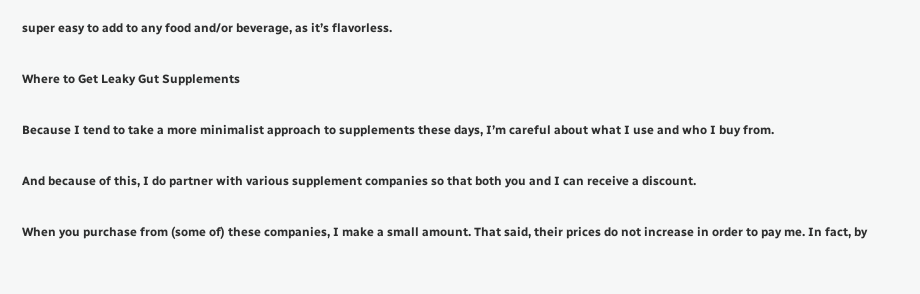super easy to add to any food and/or beverage, as it’s flavorless.

Where to Get Leaky Gut Supplements

Because I tend to take a more minimalist approach to supplements these days, I’m careful about what I use and who I buy from.

And because of this, I do partner with various supplement companies so that both you and I can receive a discount.

When you purchase from (some of) these companies, I make a small amount. That said, their prices do not increase in order to pay me. In fact, by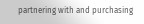partnering with and purchasing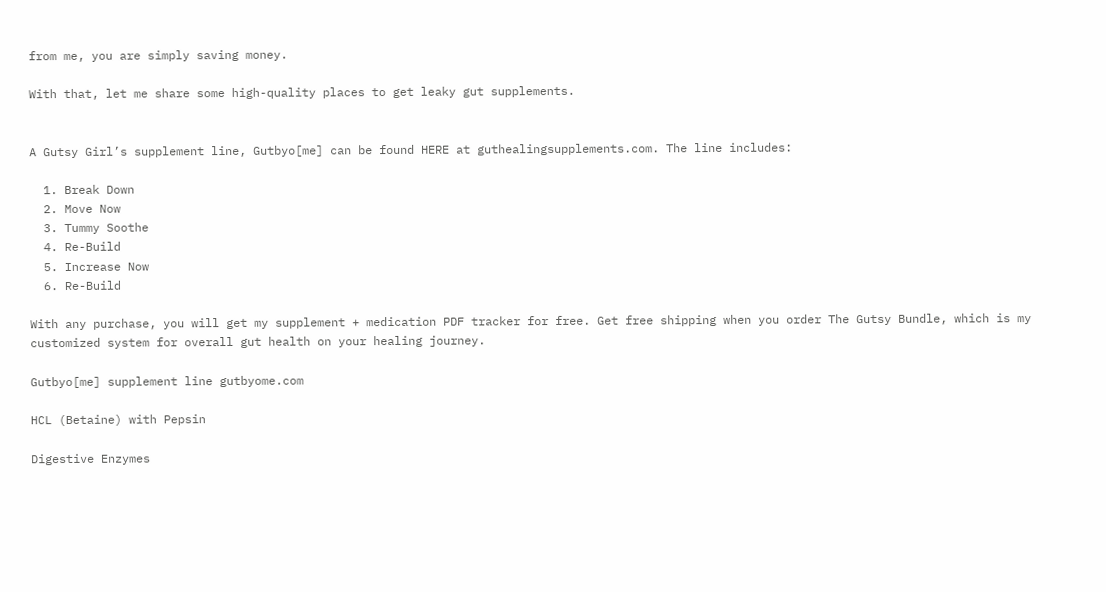from me, you are simply saving money.

With that, let me share some high-quality places to get leaky gut supplements.


A Gutsy Girl’s supplement line, Gutbyo[me] can be found HERE at guthealingsupplements.com. The line includes:

  1. Break Down
  2. Move Now
  3. Tummy Soothe
  4. Re-Build
  5. Increase Now
  6. Re-Build

With any purchase, you will get my supplement + medication PDF tracker for free. Get free shipping when you order The Gutsy Bundle, which is my customized system for overall gut health on your healing journey.

Gutbyo[me] supplement line gutbyome.com

HCL (Betaine) with Pepsin

Digestive Enzymes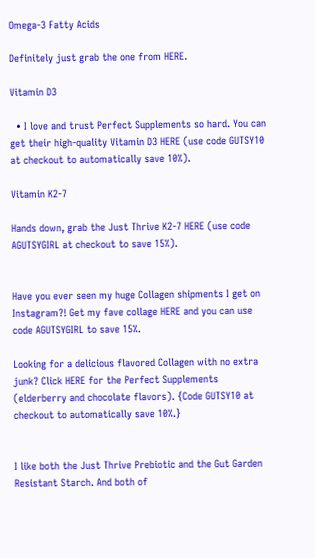Omega-3 Fatty Acids

Definitely just grab the one from HERE.

Vitamin D3

  • I love and trust Perfect Supplements so hard. You can get their high-quality Vitamin D3 HERE (use code GUTSY10 at checkout to automatically save 10%).

Vitamin K2-7

Hands down, grab the Just Thrive K2-7 HERE (use code AGUTSYGIRL at checkout to save 15%).


Have you ever seen my huge Collagen shipments I get on Instagram?! Get my fave collage HERE and you can use code AGUTSYGIRL to save 15%.

Looking for a delicious flavored Collagen with no extra junk? Click HERE for the Perfect Supplements (elderberry and chocolate flavors). {Code GUTSY10 at checkout to automatically save 10%.}


I like both the Just Thrive Prebiotic and the Gut Garden Resistant Starch. And both of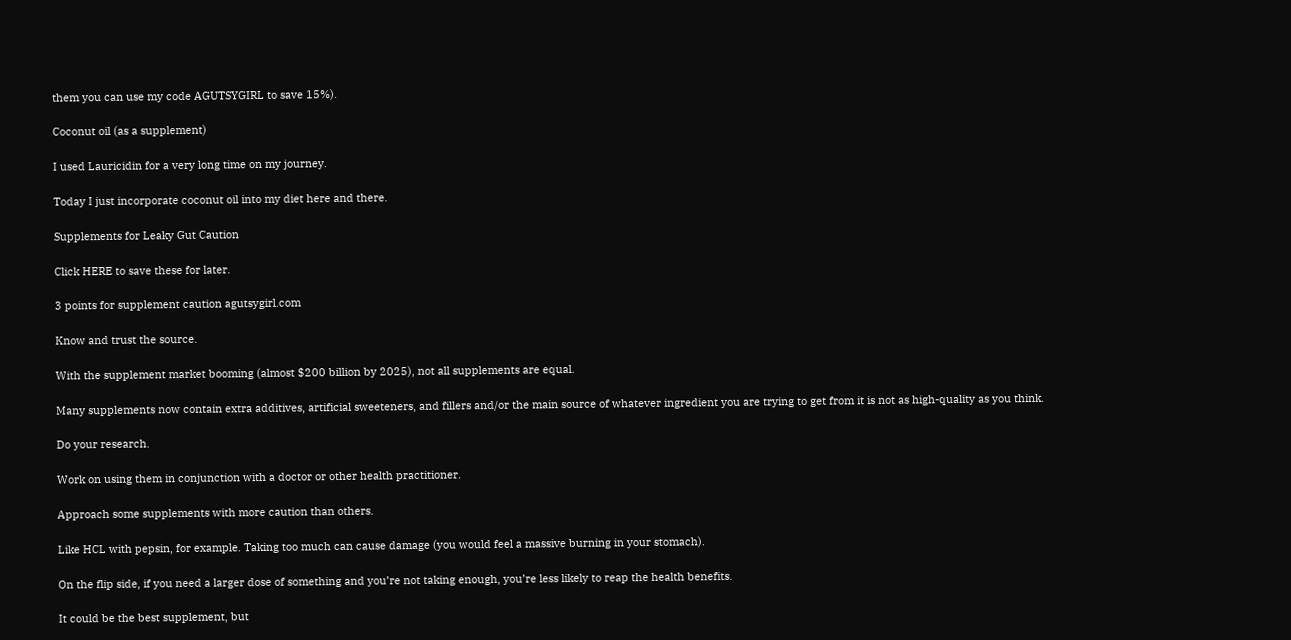them you can use my code AGUTSYGIRL to save 15%).

Coconut oil (as a supplement)

I used Lauricidin for a very long time on my journey.

Today I just incorporate coconut oil into my diet here and there.

Supplements for Leaky Gut Caution

Click HERE to save these for later.

3 points for supplement caution agutsygirl.com

Know and trust the source.

With the supplement market booming (almost $200 billion by 2025), not all supplements are equal.

Many supplements now contain extra additives, artificial sweeteners, and fillers and/or the main source of whatever ingredient you are trying to get from it is not as high-quality as you think.

Do your research.

Work on using them in conjunction with a doctor or other health practitioner.

Approach some supplements with more caution than others.

Like HCL with pepsin, for example. Taking too much can cause damage (you would feel a massive burning in your stomach).

On the flip side, if you need a larger dose of something and you’re not taking enough, you’re less likely to reap the health benefits.

It could be the best supplement, but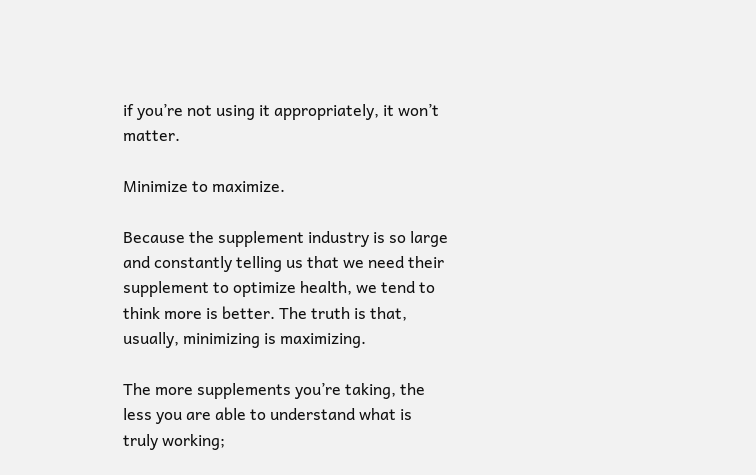if you’re not using it appropriately, it won’t matter.

Minimize to maximize.

Because the supplement industry is so large and constantly telling us that we need their supplement to optimize health, we tend to think more is better. The truth is that, usually, minimizing is maximizing.

The more supplements you’re taking, the less you are able to understand what is truly working;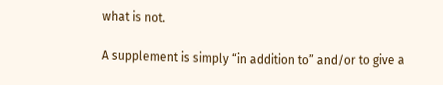what is not.

A supplement is simply “in addition to” and/or to give a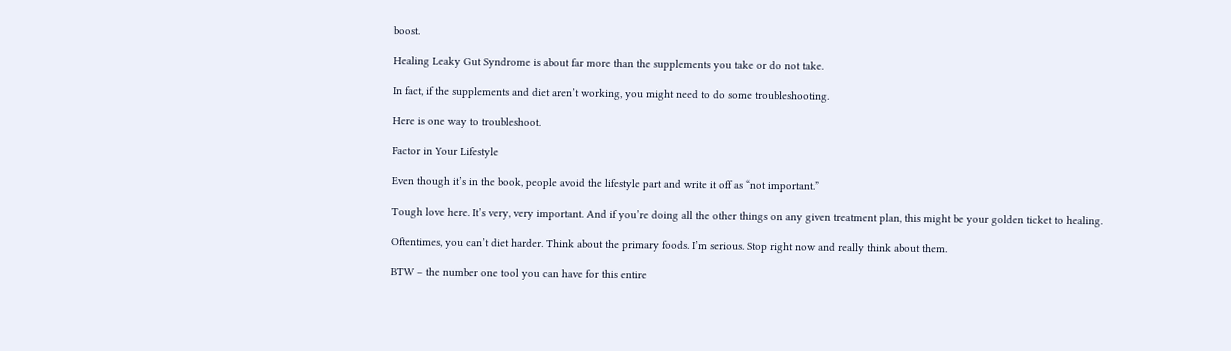boost.

Healing Leaky Gut Syndrome is about far more than the supplements you take or do not take.

In fact, if the supplements and diet aren’t working, you might need to do some troubleshooting.

Here is one way to troubleshoot.

Factor in Your Lifestyle

Even though it’s in the book, people avoid the lifestyle part and write it off as “not important.”

Tough love here. It’s very, very important. And if you’re doing all the other things on any given treatment plan, this might be your golden ticket to healing.

Oftentimes, you can’t diet harder. Think about the primary foods. I’m serious. Stop right now and really think about them.

BTW – the number one tool you can have for this entire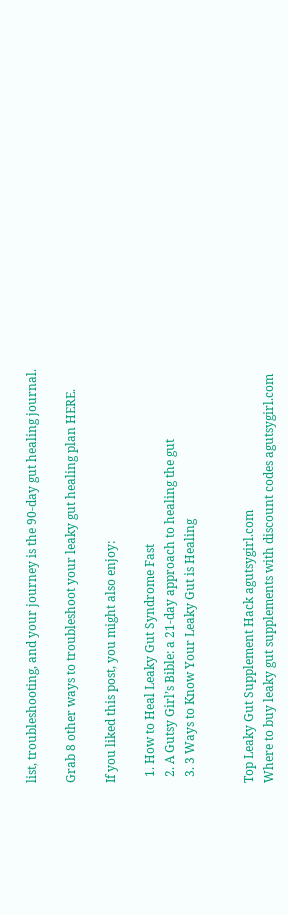list, troubleshooting, and your journey is the 90-day gut healing journal.

Grab 8 other ways to troubleshoot your leaky gut healing plan HERE.

If you liked this post, you might also enjoy:

  1. How to Heal Leaky Gut Syndrome Fast
  2. A Gutsy Girl’s Bible: a 21-day approach to healing the gut
  3. 3 Ways to Know Your Leaky Gut is Healing


Top Leaky Gut Supplement Hack agutsygirl.com
Where to buy leaky gut supplements with discount codes agutsygirl.com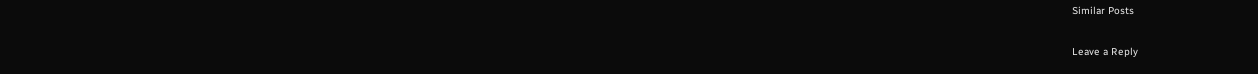Similar Posts

Leave a Reply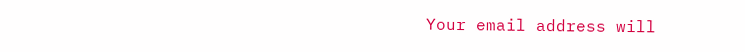Your email address will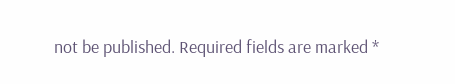not be published. Required fields are marked *